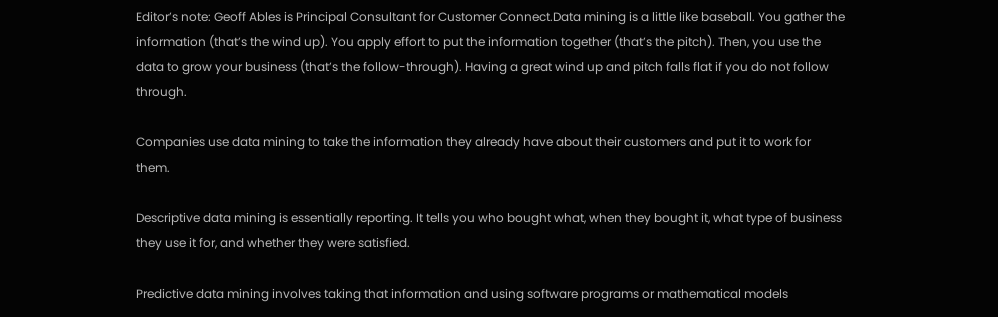Editor’s note: Geoff Ables is Principal Consultant for Customer Connect.Data mining is a little like baseball. You gather the information (that’s the wind up). You apply effort to put the information together (that’s the pitch). Then, you use the data to grow your business (that’s the follow-through). Having a great wind up and pitch falls flat if you do not follow through.

Companies use data mining to take the information they already have about their customers and put it to work for them.

Descriptive data mining is essentially reporting. It tells you who bought what, when they bought it, what type of business they use it for, and whether they were satisfied.

Predictive data mining involves taking that information and using software programs or mathematical models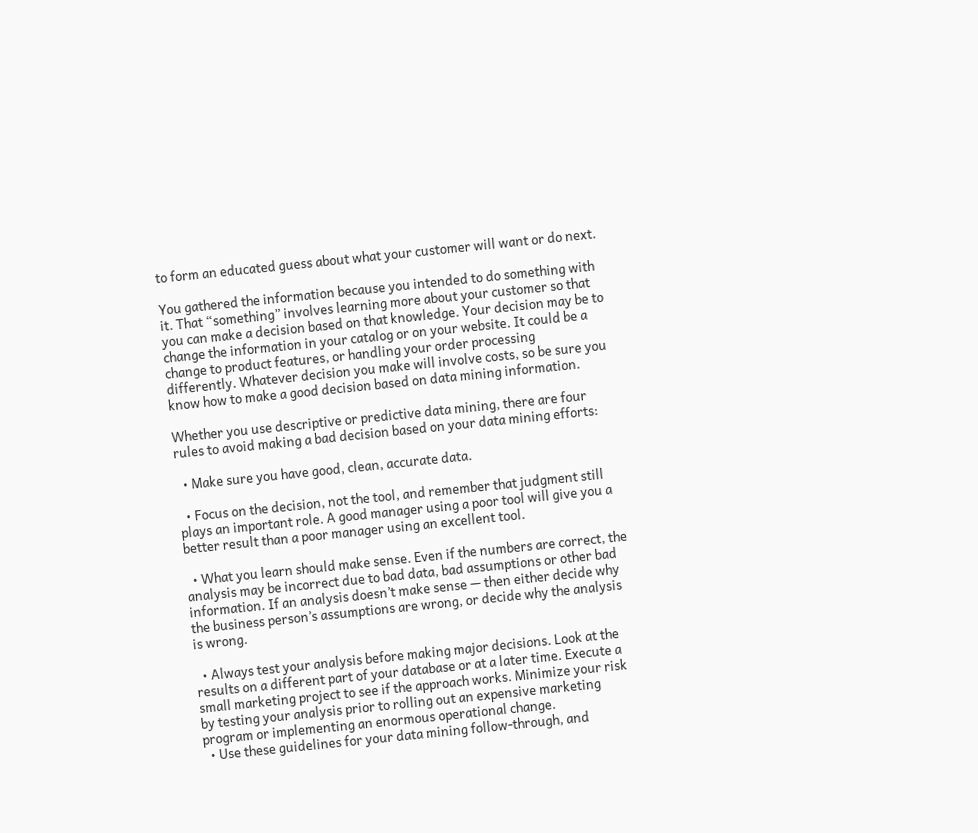to form an educated guess about what your customer will want or do next.

You gathered the information because you intended to do something with it. That “something” involves learning more about your customer so that you can make a decision based on that knowledge. Your decision may be to change the information in your catalog or on your website. It could be a change to product features, or handling your order processing differently. Whatever decision you make will involve costs, so be sure you know how to make a good decision based on data mining information.

Whether you use descriptive or predictive data mining, there are four rules to avoid making a bad decision based on your data mining efforts:

  • Make sure you have good, clean, accurate data.

  • Focus on the decision, not the tool, and remember that judgment still plays an important role. A good manager using a poor tool will give you a better result than a poor manager using an excellent tool.

  • What you learn should make sense. Even if the numbers are correct, the analysis may be incorrect due to bad data, bad assumptions or other bad information. If an analysis doesn’t make sense — then either decide why the business person’s assumptions are wrong, or decide why the analysis is wrong.

  • Always test your analysis before making major decisions. Look at the results on a different part of your database or at a later time. Execute a small marketing project to see if the approach works. Minimize your risk by testing your analysis prior to rolling out an expensive marketing program or implementing an enormous operational change.
  • Use these guidelines for your data mining follow-through, and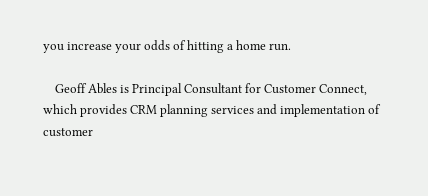you increase your odds of hitting a home run.

    Geoff Ables is Principal Consultant for Customer Connect, which provides CRM planning services and implementation of customer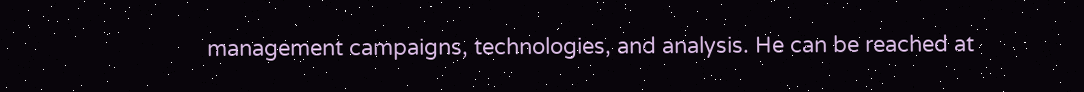management campaigns, technologies, and analysis. He can be reached at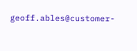geoff.ables@customer-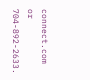connect.com or 704-892-2633.